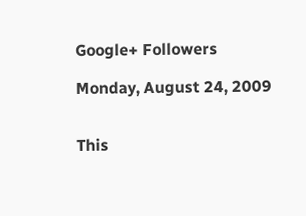Google+ Followers

Monday, August 24, 2009


This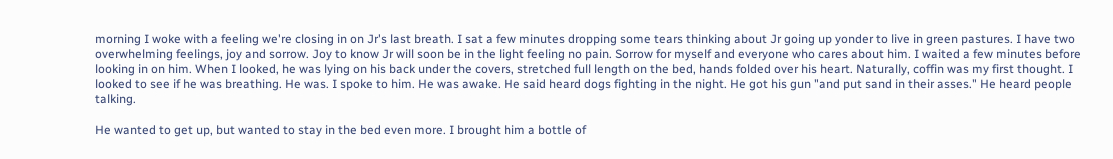morning I woke with a feeling we're closing in on Jr's last breath. I sat a few minutes dropping some tears thinking about Jr going up yonder to live in green pastures. I have two overwhelming feelings, joy and sorrow. Joy to know Jr will soon be in the light feeling no pain. Sorrow for myself and everyone who cares about him. I waited a few minutes before looking in on him. When I looked, he was lying on his back under the covers, stretched full length on the bed, hands folded over his heart. Naturally, coffin was my first thought. I looked to see if he was breathing. He was. I spoke to him. He was awake. He said heard dogs fighting in the night. He got his gun "and put sand in their asses." He heard people talking.

He wanted to get up, but wanted to stay in the bed even more. I brought him a bottle of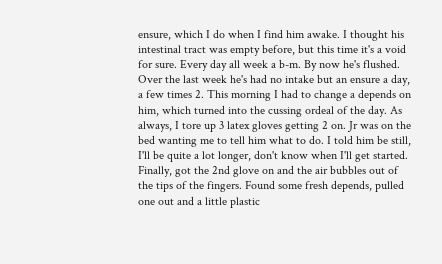ensure, which I do when I find him awake. I thought his intestinal tract was empty before, but this time it's a void for sure. Every day all week a b-m. By now he's flushed. Over the last week he's had no intake but an ensure a day, a few times 2. This morning I had to change a depends on him, which turned into the cussing ordeal of the day. As always, I tore up 3 latex gloves getting 2 on. Jr was on the bed wanting me to tell him what to do. I told him be still, I'll be quite a lot longer, don't know when I'll get started. Finally, got the 2nd glove on and the air bubbles out of the tips of the fingers. Found some fresh depends, pulled one out and a little plastic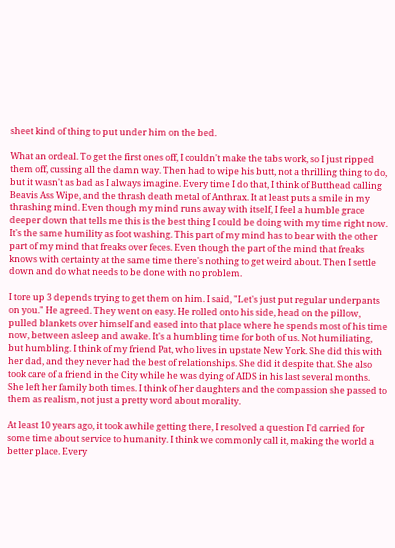sheet kind of thing to put under him on the bed.

What an ordeal. To get the first ones off, I couldn't make the tabs work, so I just ripped them off, cussing all the damn way. Then had to wipe his butt, not a thrilling thing to do, but it wasn't as bad as I always imagine. Every time I do that, I think of Butthead calling Beavis Ass Wipe, and the thrash death metal of Anthrax. It at least puts a smile in my thrashing mind. Even though my mind runs away with itself, I feel a humble grace deeper down that tells me this is the best thing I could be doing with my time right now. It's the same humility as foot washing. This part of my mind has to bear with the other part of my mind that freaks over feces. Even though the part of the mind that freaks knows with certainty at the same time there's nothing to get weird about. Then I settle down and do what needs to be done with no problem.

I tore up 3 depends trying to get them on him. I said, "Let's just put regular underpants on you." He agreed. They went on easy. He rolled onto his side, head on the pillow, pulled blankets over himself and eased into that place where he spends most of his time now, between asleep and awake. It's a humbling time for both of us. Not humiliating, but humbling. I think of my friend Pat, who lives in upstate New York. She did this with her dad, and they never had the best of relationships. She did it despite that. She also took care of a friend in the City while he was dying of AIDS in his last several months. She left her family both times. I think of her daughters and the compassion she passed to them as realism, not just a pretty word about morality.

At least 10 years ago, it took awhile getting there, I resolved a question I'd carried for some time about service to humanity. I think we commonly call it, making the world a better place. Every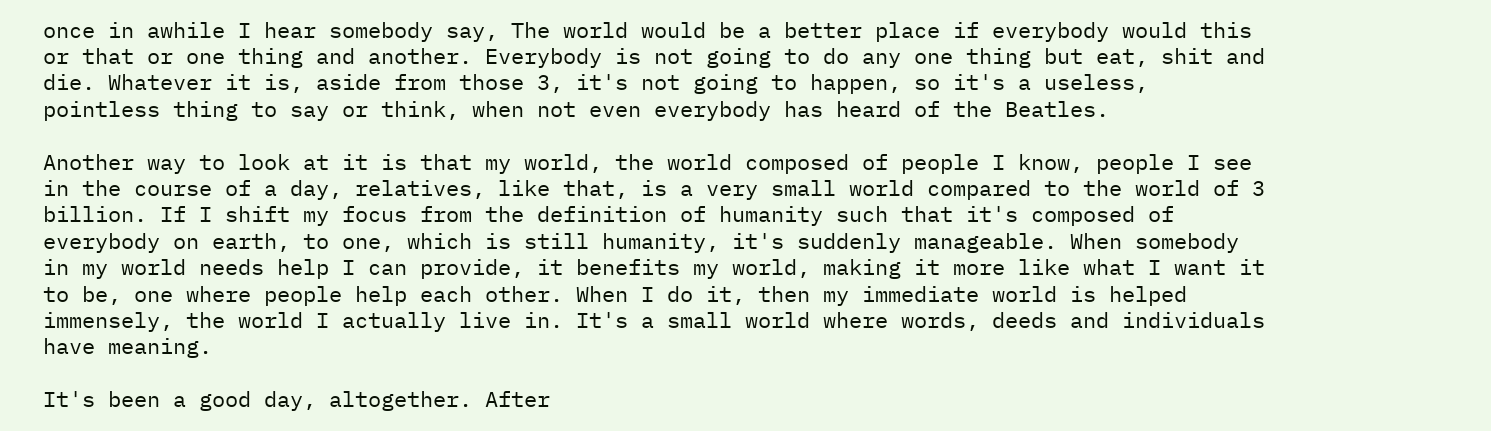once in awhile I hear somebody say, The world would be a better place if everybody would this or that or one thing and another. Everybody is not going to do any one thing but eat, shit and die. Whatever it is, aside from those 3, it's not going to happen, so it's a useless, pointless thing to say or think, when not even everybody has heard of the Beatles.

Another way to look at it is that my world, the world composed of people I know, people I see in the course of a day, relatives, like that, is a very small world compared to the world of 3 billion. If I shift my focus from the definition of humanity such that it's composed of everybody on earth, to one, which is still humanity, it's suddenly manageable. When somebody in my world needs help I can provide, it benefits my world, making it more like what I want it to be, one where people help each other. When I do it, then my immediate world is helped immensely, the world I actually live in. It's a small world where words, deeds and individuals have meaning.

It's been a good day, altogether. After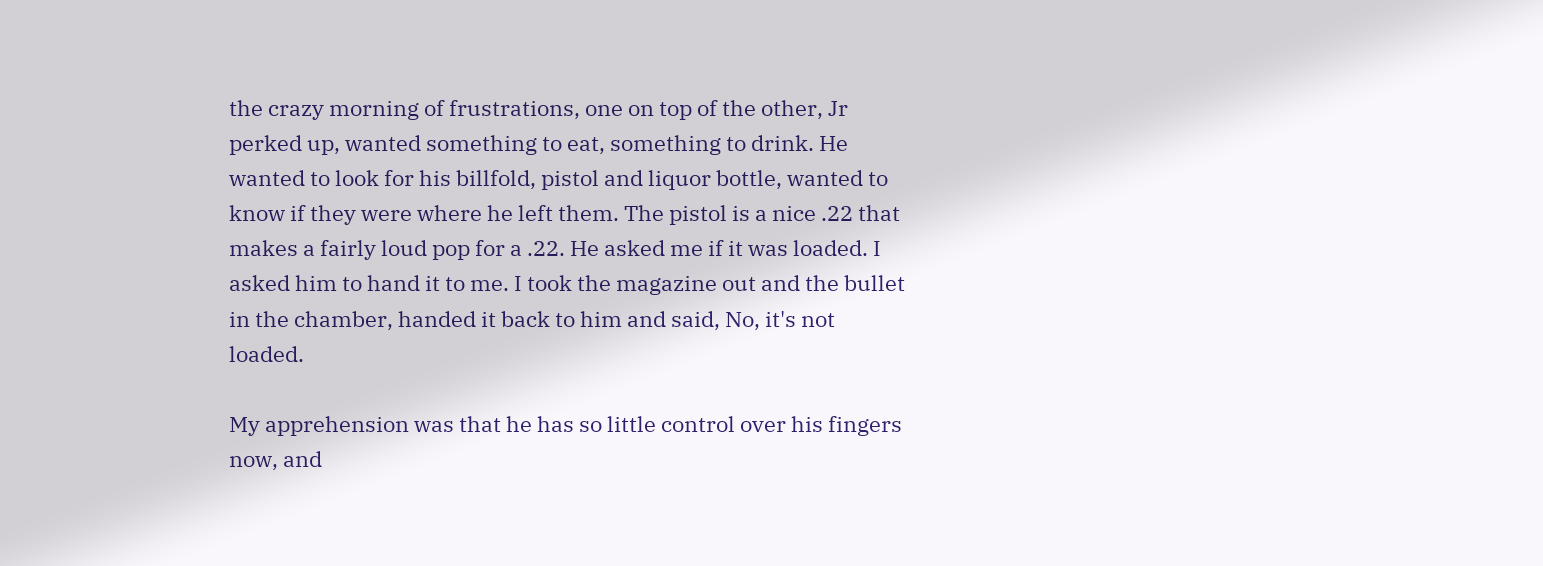the crazy morning of frustrations, one on top of the other, Jr perked up, wanted something to eat, something to drink. He wanted to look for his billfold, pistol and liquor bottle, wanted to know if they were where he left them. The pistol is a nice .22 that makes a fairly loud pop for a .22. He asked me if it was loaded. I asked him to hand it to me. I took the magazine out and the bullet in the chamber, handed it back to him and said, No, it's not loaded.

My apprehension was that he has so little control over his fingers now, and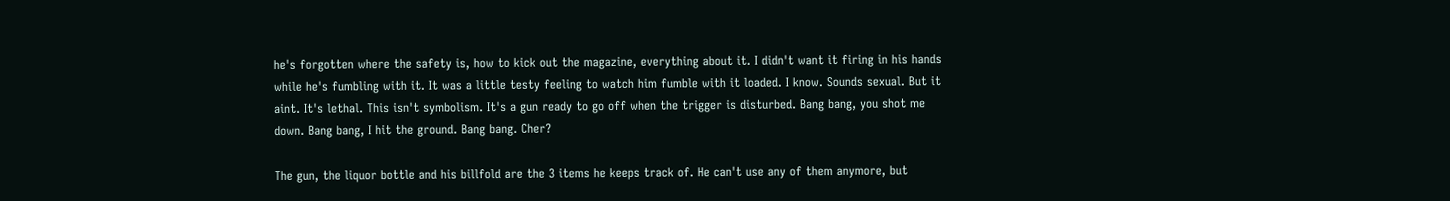he's forgotten where the safety is, how to kick out the magazine, everything about it. I didn't want it firing in his hands while he's fumbling with it. It was a little testy feeling to watch him fumble with it loaded. I know. Sounds sexual. But it aint. It's lethal. This isn't symbolism. It's a gun ready to go off when the trigger is disturbed. Bang bang, you shot me down. Bang bang, I hit the ground. Bang bang. Cher?

The gun, the liquor bottle and his billfold are the 3 items he keeps track of. He can't use any of them anymore, but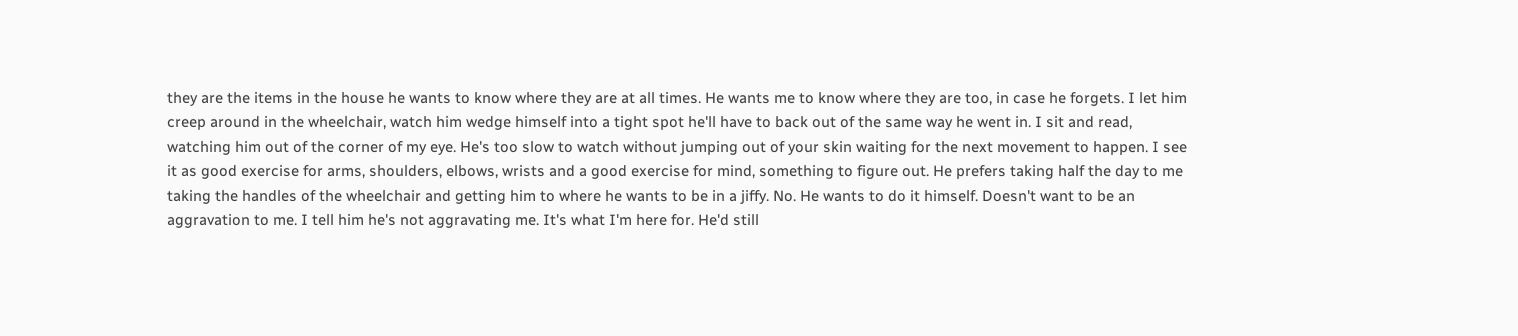they are the items in the house he wants to know where they are at all times. He wants me to know where they are too, in case he forgets. I let him creep around in the wheelchair, watch him wedge himself into a tight spot he'll have to back out of the same way he went in. I sit and read, watching him out of the corner of my eye. He's too slow to watch without jumping out of your skin waiting for the next movement to happen. I see it as good exercise for arms, shoulders, elbows, wrists and a good exercise for mind, something to figure out. He prefers taking half the day to me taking the handles of the wheelchair and getting him to where he wants to be in a jiffy. No. He wants to do it himself. Doesn't want to be an aggravation to me. I tell him he's not aggravating me. It's what I'm here for. He'd still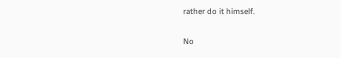rather do it himself.

No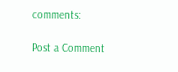comments:

Post a Comment